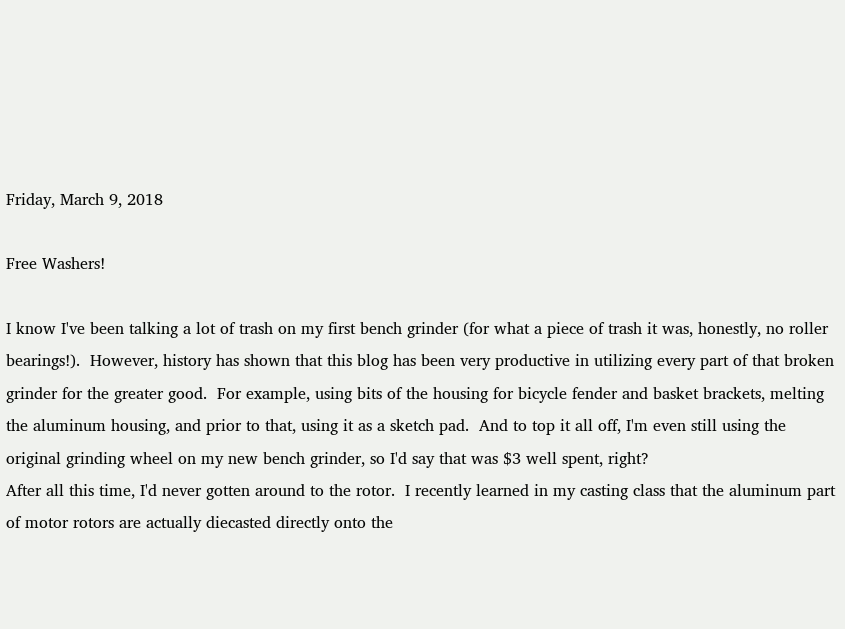Friday, March 9, 2018

Free Washers!

I know I've been talking a lot of trash on my first bench grinder (for what a piece of trash it was, honestly, no roller bearings!).  However, history has shown that this blog has been very productive in utilizing every part of that broken grinder for the greater good.  For example, using bits of the housing for bicycle fender and basket brackets, melting the aluminum housing, and prior to that, using it as a sketch pad.  And to top it all off, I'm even still using the original grinding wheel on my new bench grinder, so I'd say that was $3 well spent, right?
After all this time, I'd never gotten around to the rotor.  I recently learned in my casting class that the aluminum part of motor rotors are actually diecasted directly onto the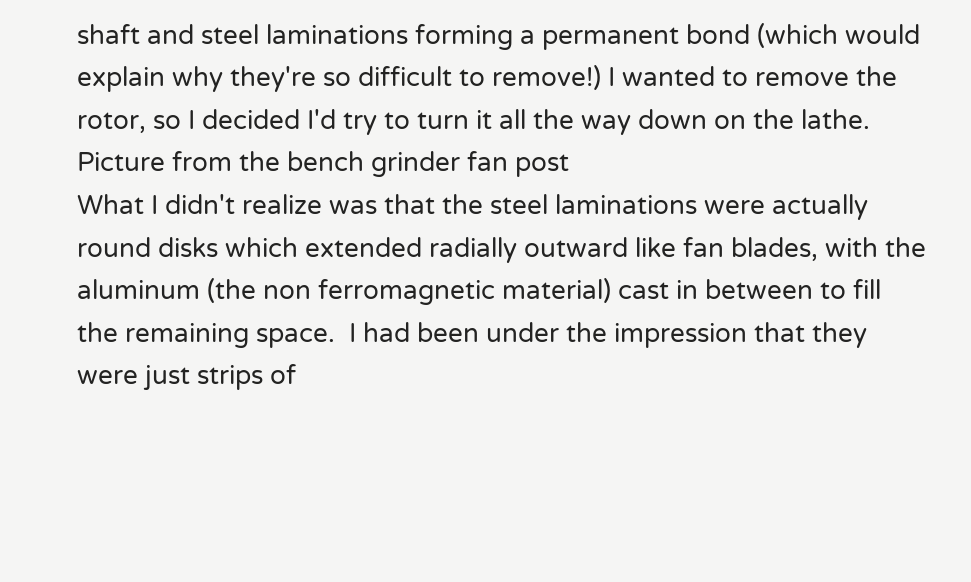shaft and steel laminations forming a permanent bond (which would explain why they're so difficult to remove!) I wanted to remove the rotor, so I decided I'd try to turn it all the way down on the lathe.
Picture from the bench grinder fan post
What I didn't realize was that the steel laminations were actually round disks which extended radially outward like fan blades, with the aluminum (the non ferromagnetic material) cast in between to fill the remaining space.  I had been under the impression that they were just strips of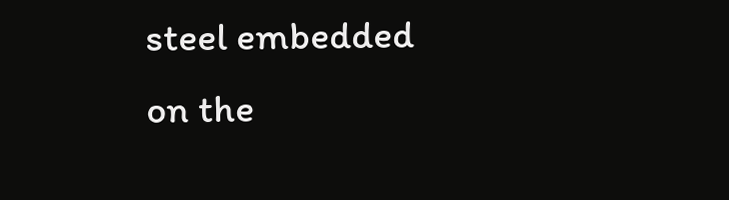steel embedded on the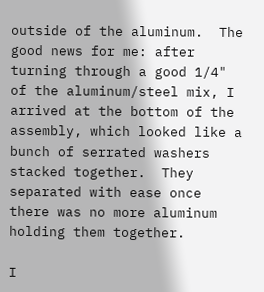outside of the aluminum.  The good news for me: after turning through a good 1/4" of the aluminum/steel mix, I arrived at the bottom of the assembly, which looked like a bunch of serrated washers stacked together.  They separated with ease once there was no more aluminum holding them together.

I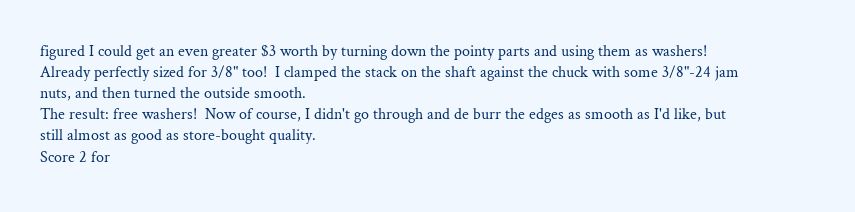figured I could get an even greater $3 worth by turning down the pointy parts and using them as washers!  Already perfectly sized for 3/8" too!  I clamped the stack on the shaft against the chuck with some 3/8"-24 jam nuts, and then turned the outside smooth.
The result: free washers!  Now of course, I didn't go through and de burr the edges as smooth as I'd like, but still almost as good as store-bought quality.
Score 2 for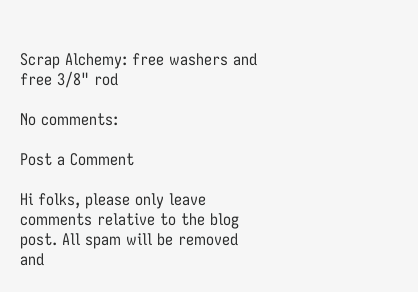Scrap Alchemy: free washers and free 3/8" rod

No comments:

Post a Comment

Hi folks, please only leave comments relative to the blog post. All spam will be removed and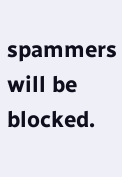spammers will be blocked.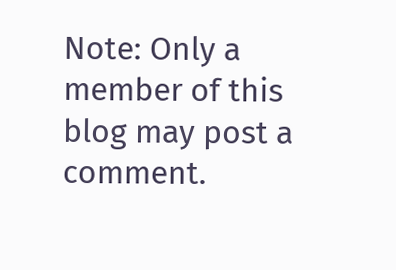Note: Only a member of this blog may post a comment.